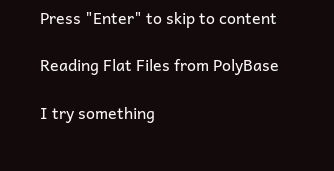Press "Enter" to skip to content

Reading Flat Files from PolyBase

I try something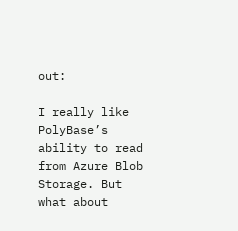out:

I really like PolyBase’s ability to read from Azure Blob Storage. But what about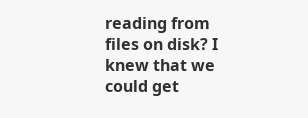reading from files on disk? I knew that we could get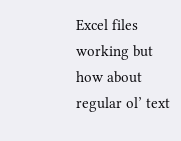Excel files working but how about regular ol’ text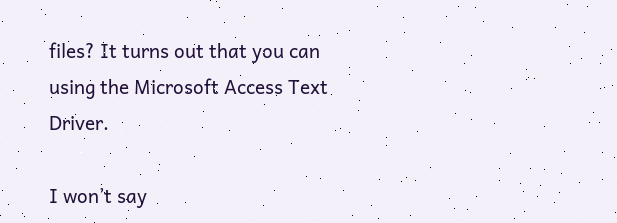files? It turns out that you can using the Microsoft Access Text Driver.

I won’t say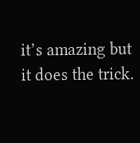it’s amazing but it does the trick.